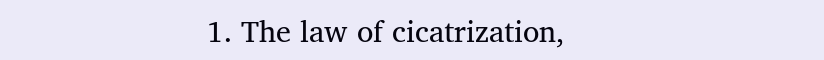1. The law of cicatrization,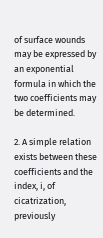of surface wounds may be expressed by an exponential formula in which the two coefficients may be determined.

2. A simple relation exists between these coefficients and the index, i, of cicatrization, previously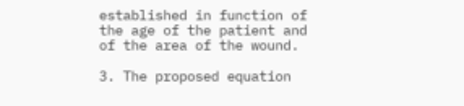established in function of the age of the patient and of the area of the wound.

3. The proposed equation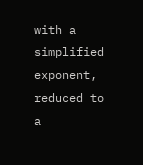with a simplified exponent, reduced to a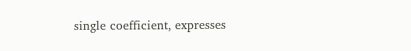single coefficient, expresses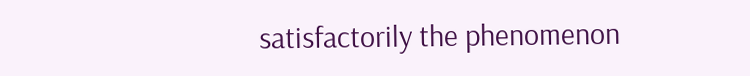satisfactorily the phenomenon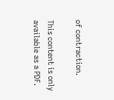of contraction.

This content is only available as a PDF.